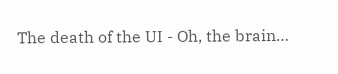The death of the UI - Oh, the brain…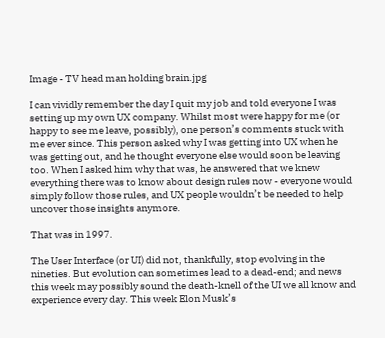Image - TV head man holding brain.jpg

I can vividly remember the day I quit my job and told everyone I was setting up my own UX company. Whilst most were happy for me (or happy to see me leave, possibly), one person’s comments stuck with me ever since. This person asked why I was getting into UX when he was getting out, and he thought everyone else would soon be leaving too. When I asked him why that was, he answered that we knew everything there was to know about design rules now - everyone would simply follow those rules, and UX people wouldn’t be needed to help uncover those insights anymore.

That was in 1997.

The User Interface (or UI) did not, thankfully, stop evolving in the nineties. But evolution can sometimes lead to a dead-end; and news this week may possibly sound the death-knell of the UI we all know and experience every day. This week Elon Musk’s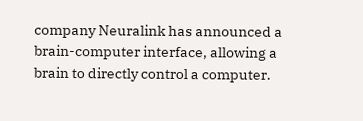company Neuralink has announced a brain-computer interface, allowing a brain to directly control a computer.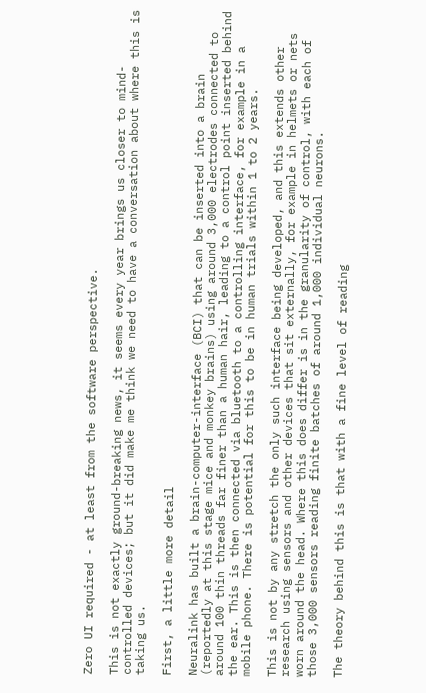Zero UI required - at least from the software perspective.

This is not exactly ground-breaking news, it seems every year brings us closer to mind-controlled devices; but it did make me think we need to have a conversation about where this is taking us.

First, a little more detail

Neuralink has built a brain-computer-interface (BCI) that can be inserted into a brain (reportedly at this stage mice and monkey brains) using around 3,000 electrodes connected to around 100 thin threads far finer than a human hair, leading to a control point inserted behind the ear. This is then connected via bluetooth to a controlling interface, for example in a mobile phone. There is potential for this to be in human trials within 1 to 2 years.

This is not by any stretch the only such interface being developed, and this extends other research using sensors and other devices that sit externally, for example in helmets or nets worn around the head. Where this does differ is in the granularity of control, with each of those 3,000 sensors reading finite batches of around 1,000 individual neurons.

The theory behind this is that with a fine level of reading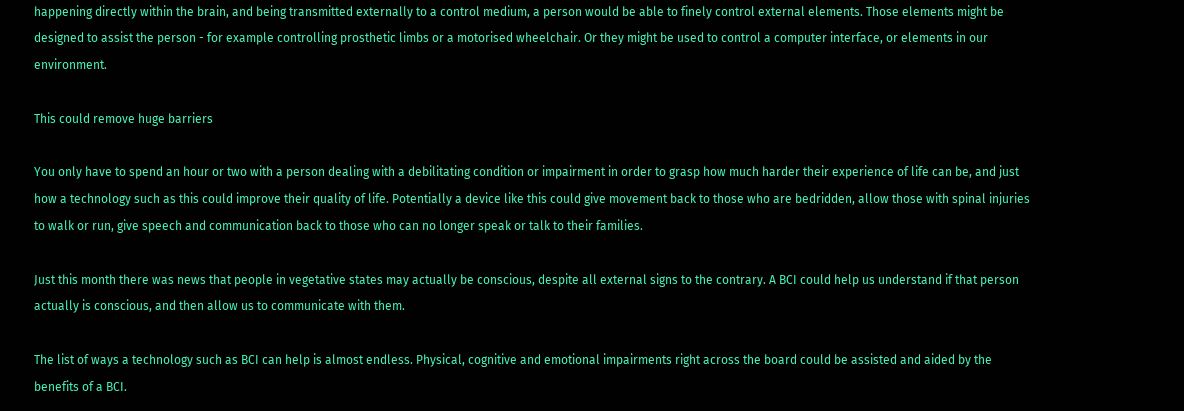happening directly within the brain, and being transmitted externally to a control medium, a person would be able to finely control external elements. Those elements might be designed to assist the person - for example controlling prosthetic limbs or a motorised wheelchair. Or they might be used to control a computer interface, or elements in our environment.

This could remove huge barriers

You only have to spend an hour or two with a person dealing with a debilitating condition or impairment in order to grasp how much harder their experience of life can be, and just how a technology such as this could improve their quality of life. Potentially a device like this could give movement back to those who are bedridden, allow those with spinal injuries to walk or run, give speech and communication back to those who can no longer speak or talk to their families.

Just this month there was news that people in vegetative states may actually be conscious, despite all external signs to the contrary. A BCI could help us understand if that person actually is conscious, and then allow us to communicate with them.

The list of ways a technology such as BCI can help is almost endless. Physical, cognitive and emotional impairments right across the board could be assisted and aided by the benefits of a BCI.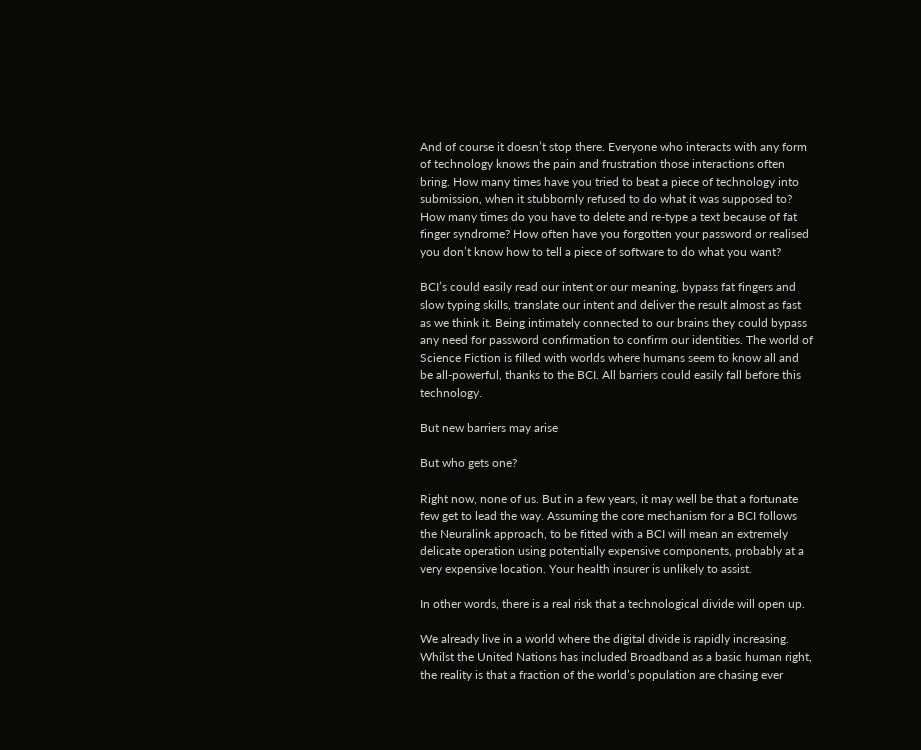And of course it doesn’t stop there. Everyone who interacts with any form of technology knows the pain and frustration those interactions often bring. How many times have you tried to beat a piece of technology into submission, when it stubbornly refused to do what it was supposed to? How many times do you have to delete and re-type a text because of fat finger syndrome? How often have you forgotten your password or realised you don’t know how to tell a piece of software to do what you want?

BCI’s could easily read our intent or our meaning, bypass fat fingers and slow typing skills, translate our intent and deliver the result almost as fast as we think it. Being intimately connected to our brains they could bypass any need for password confirmation to confirm our identities. The world of Science Fiction is filled with worlds where humans seem to know all and be all-powerful, thanks to the BCI. All barriers could easily fall before this technology.

But new barriers may arise

But who gets one?

Right now, none of us. But in a few years, it may well be that a fortunate few get to lead the way. Assuming the core mechanism for a BCI follows the Neuralink approach, to be fitted with a BCI will mean an extremely delicate operation using potentially expensive components, probably at a very expensive location. Your health insurer is unlikely to assist.

In other words, there is a real risk that a technological divide will open up.

We already live in a world where the digital divide is rapidly increasing. Whilst the United Nations has included Broadband as a basic human right, the reality is that a fraction of the world’s population are chasing ever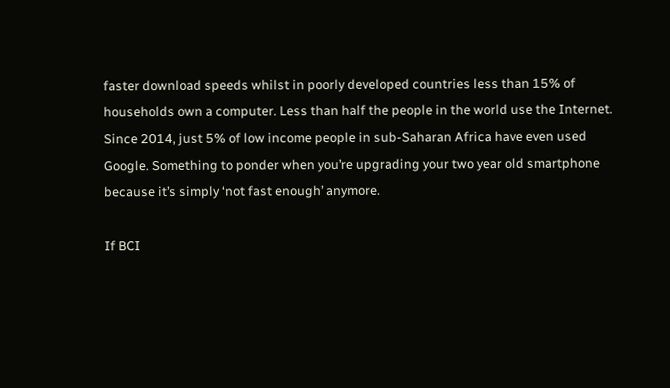faster download speeds whilst in poorly developed countries less than 15% of households own a computer. Less than half the people in the world use the Internet. Since 2014, just 5% of low income people in sub-Saharan Africa have even used Google. Something to ponder when you’re upgrading your two year old smartphone because it’s simply ‘not fast enough’ anymore.

If BCI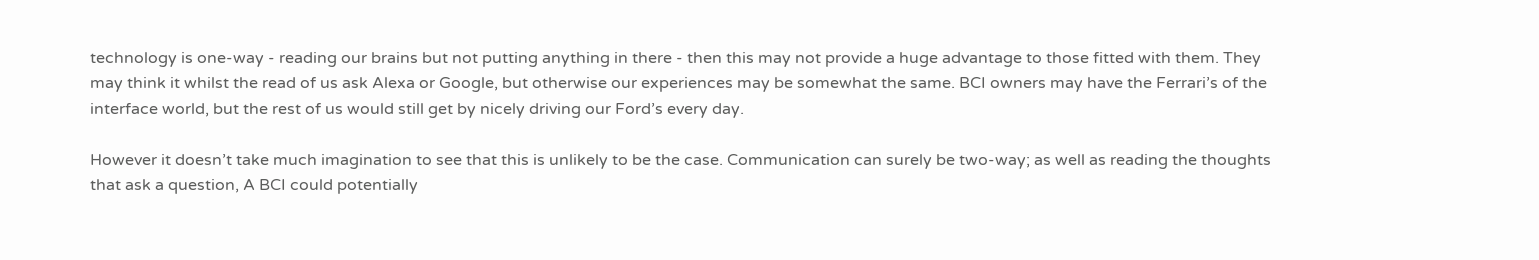technology is one-way - reading our brains but not putting anything in there - then this may not provide a huge advantage to those fitted with them. They may think it whilst the read of us ask Alexa or Google, but otherwise our experiences may be somewhat the same. BCI owners may have the Ferrari’s of the interface world, but the rest of us would still get by nicely driving our Ford’s every day.

However it doesn’t take much imagination to see that this is unlikely to be the case. Communication can surely be two-way; as well as reading the thoughts that ask a question, A BCI could potentially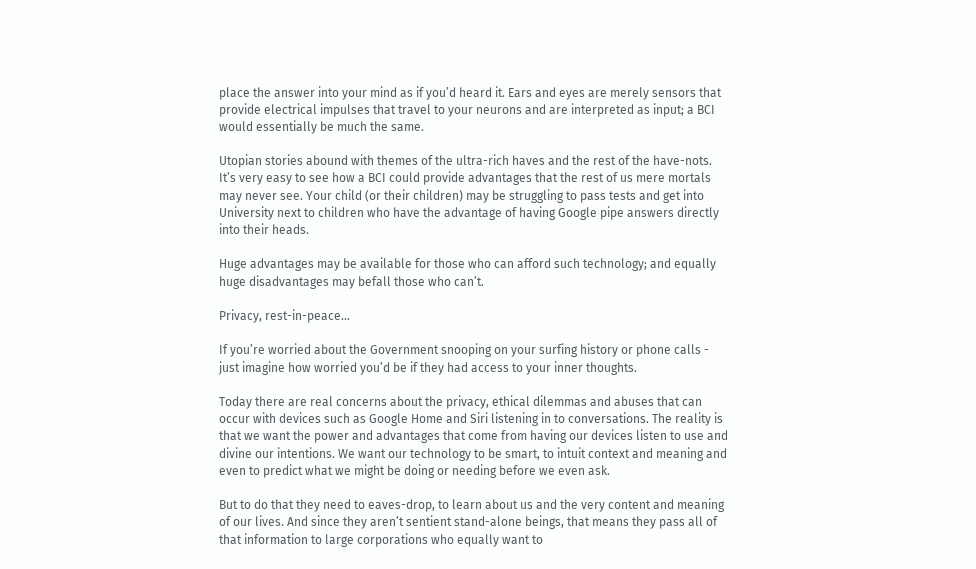place the answer into your mind as if you’d heard it. Ears and eyes are merely sensors that provide electrical impulses that travel to your neurons and are interpreted as input; a BCI would essentially be much the same.

Utopian stories abound with themes of the ultra-rich haves and the rest of the have-nots. It’s very easy to see how a BCI could provide advantages that the rest of us mere mortals may never see. Your child (or their children) may be struggling to pass tests and get into University next to children who have the advantage of having Google pipe answers directly into their heads.

Huge advantages may be available for those who can afford such technology; and equally huge disadvantages may befall those who can’t.

Privacy, rest-in-peace…

If you’re worried about the Government snooping on your surfing history or phone calls - just imagine how worried you’d be if they had access to your inner thoughts.

Today there are real concerns about the privacy, ethical dilemmas and abuses that can occur with devices such as Google Home and Siri listening in to conversations. The reality is that we want the power and advantages that come from having our devices listen to use and divine our intentions. We want our technology to be smart, to intuit context and meaning and even to predict what we might be doing or needing before we even ask.

But to do that they need to eaves-drop, to learn about us and the very content and meaning of our lives. And since they aren’t sentient stand-alone beings, that means they pass all of that information to large corporations who equally want to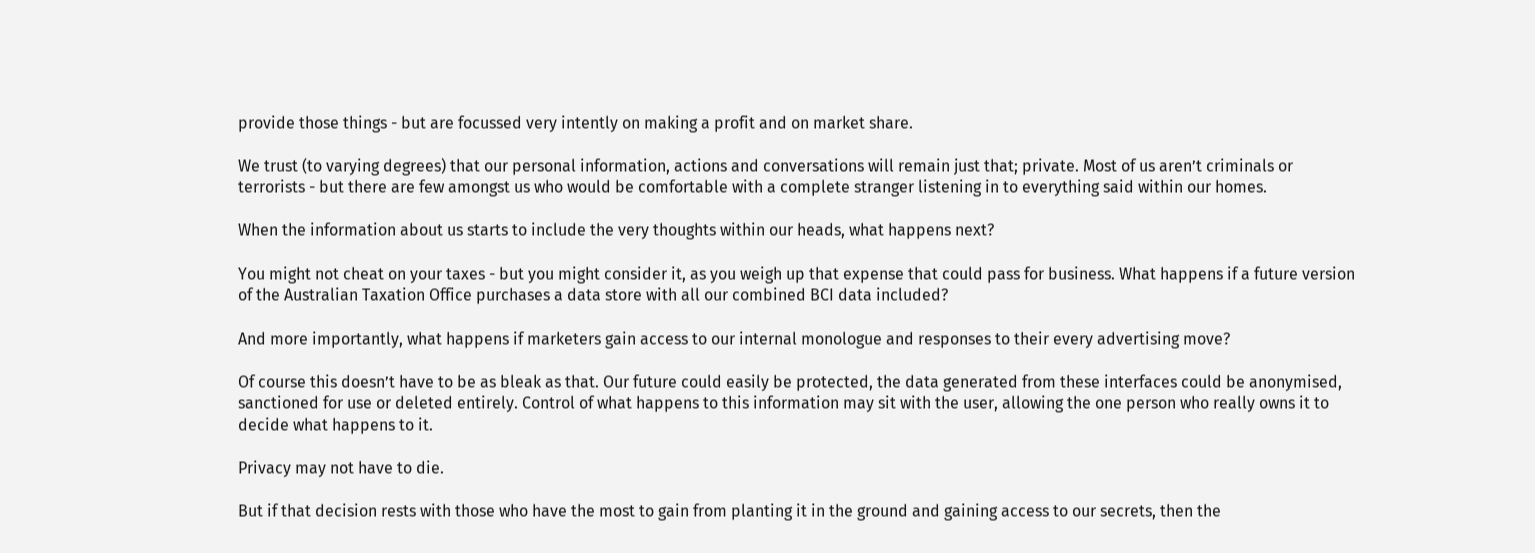provide those things - but are focussed very intently on making a profit and on market share.

We trust (to varying degrees) that our personal information, actions and conversations will remain just that; private. Most of us aren’t criminals or terrorists - but there are few amongst us who would be comfortable with a complete stranger listening in to everything said within our homes.

When the information about us starts to include the very thoughts within our heads, what happens next?

You might not cheat on your taxes - but you might consider it, as you weigh up that expense that could pass for business. What happens if a future version of the Australian Taxation Office purchases a data store with all our combined BCI data included?

And more importantly, what happens if marketers gain access to our internal monologue and responses to their every advertising move?

Of course this doesn’t have to be as bleak as that. Our future could easily be protected, the data generated from these interfaces could be anonymised, sanctioned for use or deleted entirely. Control of what happens to this information may sit with the user, allowing the one person who really owns it to decide what happens to it.

Privacy may not have to die.

But if that decision rests with those who have the most to gain from planting it in the ground and gaining access to our secrets, then the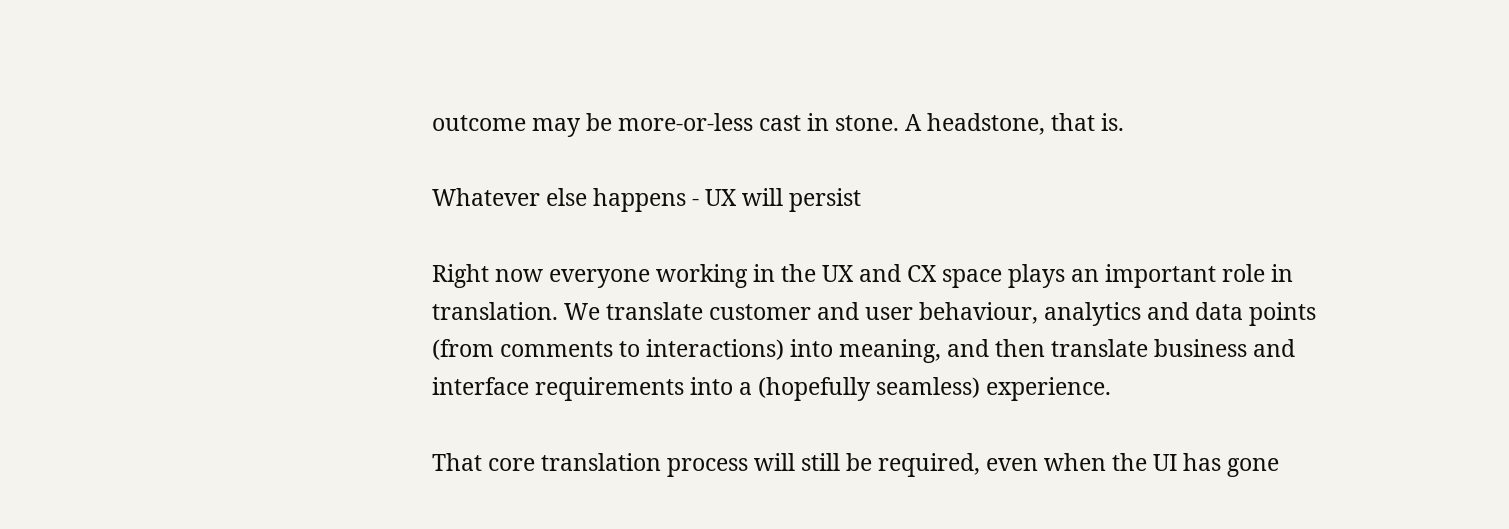outcome may be more-or-less cast in stone. A headstone, that is.

Whatever else happens - UX will persist

Right now everyone working in the UX and CX space plays an important role in translation. We translate customer and user behaviour, analytics and data points (from comments to interactions) into meaning, and then translate business and interface requirements into a (hopefully seamless) experience.

That core translation process will still be required, even when the UI has gone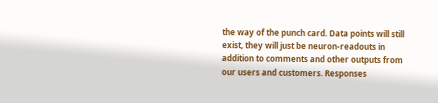the way of the punch card. Data points will still exist, they will just be neuron-readouts in addition to comments and other outputs from our users and customers. Responses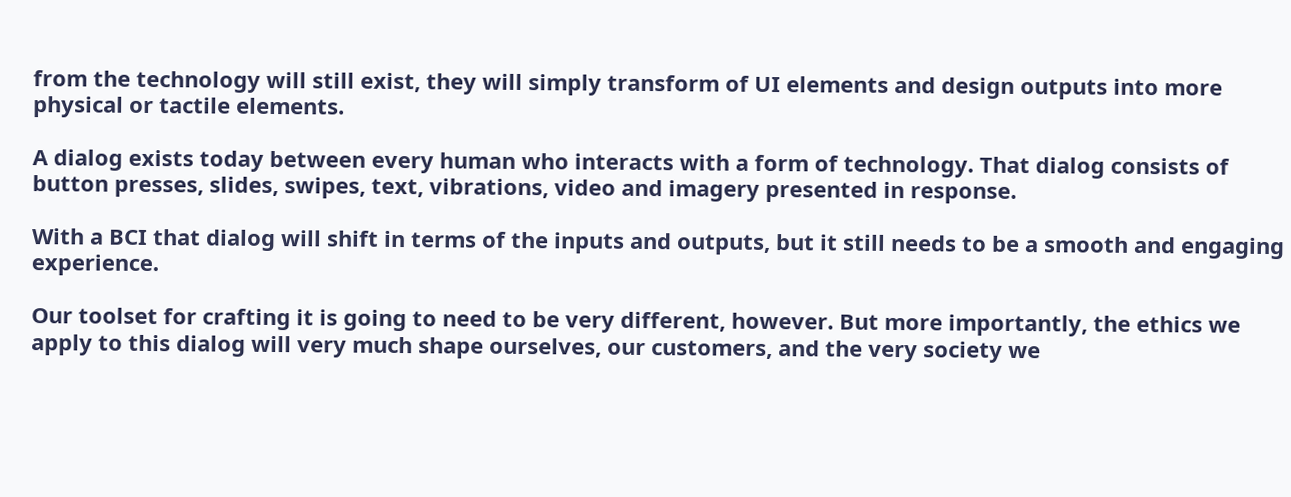from the technology will still exist, they will simply transform of UI elements and design outputs into more physical or tactile elements.

A dialog exists today between every human who interacts with a form of technology. That dialog consists of button presses, slides, swipes, text, vibrations, video and imagery presented in response.

With a BCI that dialog will shift in terms of the inputs and outputs, but it still needs to be a smooth and engaging experience.

Our toolset for crafting it is going to need to be very different, however. But more importantly, the ethics we apply to this dialog will very much shape ourselves, our customers, and the very society we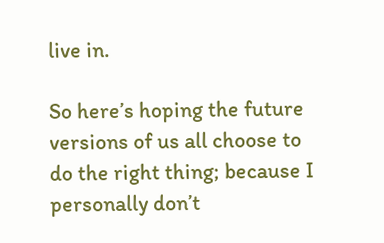live in.

So here’s hoping the future versions of us all choose to do the right thing; because I personally don’t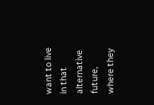want to live in that alternative future, where they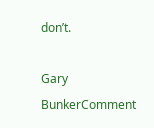don’t.

Gary BunkerComment